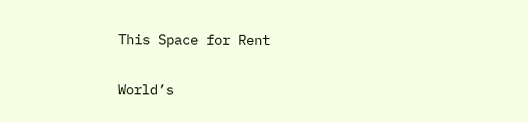This Space for Rent

World’s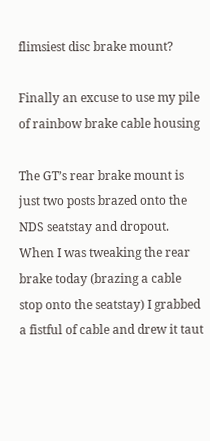flimsiest disc brake mount?

Finally an excuse to use my pile of rainbow brake cable housing

The GT’s rear brake mount is just two posts brazed onto the NDS seatstay and dropout. When I was tweaking the rear brake today (brazing a cable stop onto the seatstay) I grabbed a fistful of cable and drew it taut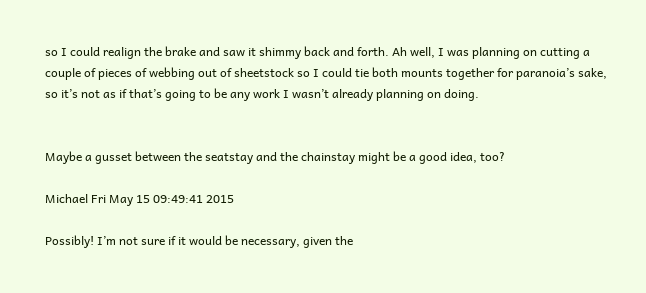so I could realign the brake and saw it shimmy back and forth. Ah well, I was planning on cutting a couple of pieces of webbing out of sheetstock so I could tie both mounts together for paranoia’s sake, so it’s not as if that’s going to be any work I wasn’t already planning on doing.


Maybe a gusset between the seatstay and the chainstay might be a good idea, too?

Michael Fri May 15 09:49:41 2015

Possibly! I’m not sure if it would be necessary, given the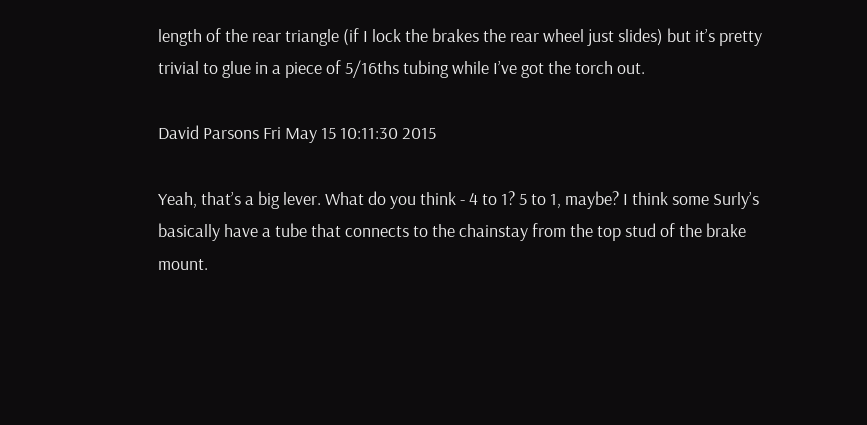length of the rear triangle (if I lock the brakes the rear wheel just slides) but it’s pretty trivial to glue in a piece of 5/16ths tubing while I’ve got the torch out.

David Parsons Fri May 15 10:11:30 2015

Yeah, that’s a big lever. What do you think - 4 to 1? 5 to 1, maybe? I think some Surly’s basically have a tube that connects to the chainstay from the top stud of the brake mount.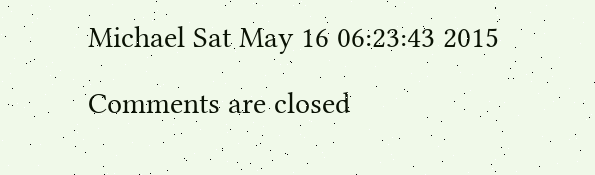Michael Sat May 16 06:23:43 2015

Comments are closed